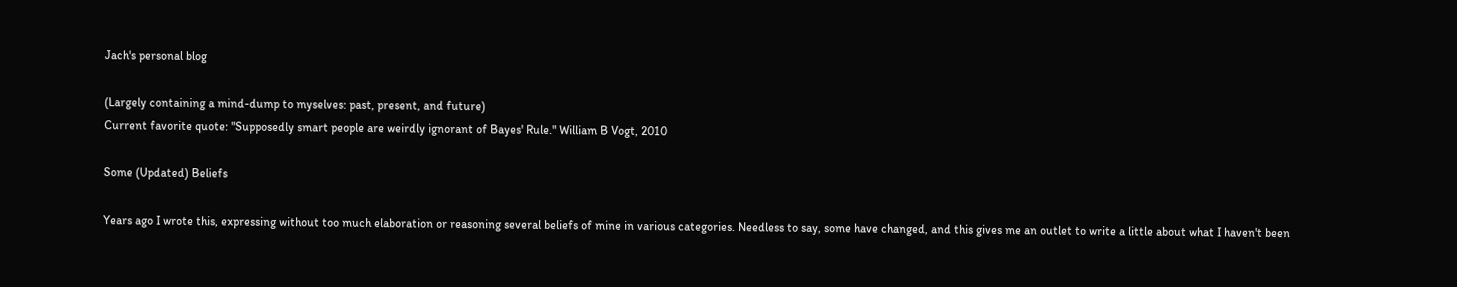Jach's personal blog

(Largely containing a mind-dump to myselves: past, present, and future)
Current favorite quote: "Supposedly smart people are weirdly ignorant of Bayes' Rule." William B Vogt, 2010

Some (Updated) Beliefs

Years ago I wrote this, expressing without too much elaboration or reasoning several beliefs of mine in various categories. Needless to say, some have changed, and this gives me an outlet to write a little about what I haven't been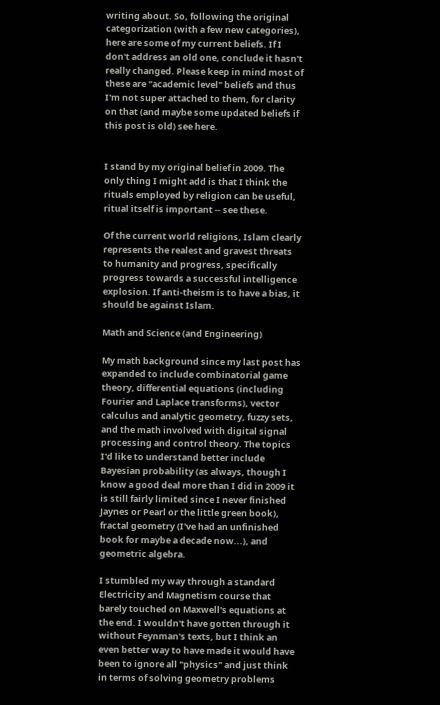writing about. So, following the original categorization (with a few new categories), here are some of my current beliefs. If I don't address an old one, conclude it hasn't really changed. Please keep in mind most of these are "academic level" beliefs and thus I'm not super attached to them, for clarity on that (and maybe some updated beliefs if this post is old) see here.


I stand by my original belief in 2009. The only thing I might add is that I think the rituals employed by religion can be useful, ritual itself is important -- see these.

Of the current world religions, Islam clearly represents the realest and gravest threats to humanity and progress, specifically progress towards a successful intelligence explosion. If anti-theism is to have a bias, it should be against Islam.

Math and Science (and Engineering)

My math background since my last post has expanded to include combinatorial game theory, differential equations (including Fourier and Laplace transforms), vector calculus and analytic geometry, fuzzy sets, and the math involved with digital signal processing and control theory. The topics I'd like to understand better include Bayesian probability (as always, though I know a good deal more than I did in 2009 it is still fairly limited since I never finished Jaynes or Pearl or the little green book), fractal geometry (I've had an unfinished book for maybe a decade now...), and geometric algebra.

I stumbled my way through a standard Electricity and Magnetism course that barely touched on Maxwell's equations at the end. I wouldn't have gotten through it without Feynman's texts, but I think an even better way to have made it would have been to ignore all "physics" and just think in terms of solving geometry problems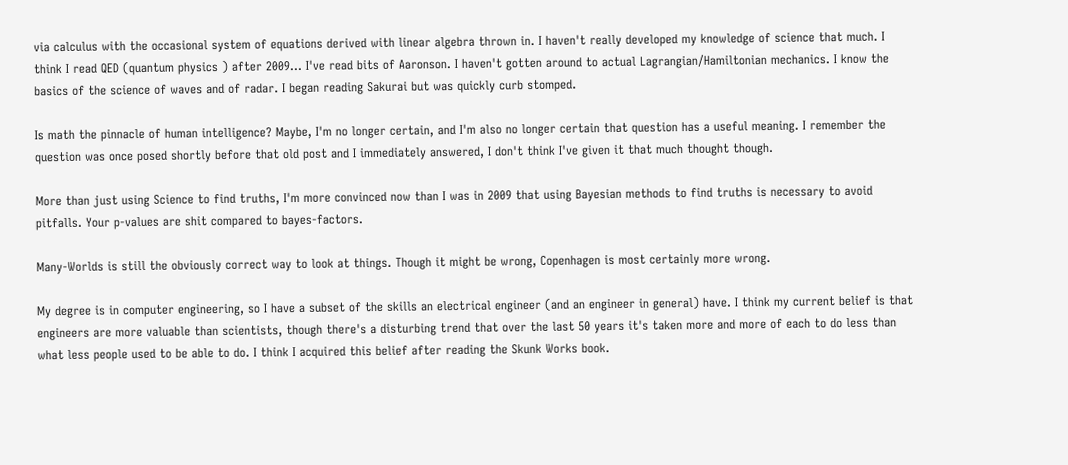via calculus with the occasional system of equations derived with linear algebra thrown in. I haven't really developed my knowledge of science that much. I think I read QED (quantum physics ) after 2009... I've read bits of Aaronson. I haven't gotten around to actual Lagrangian/Hamiltonian mechanics. I know the basics of the science of waves and of radar. I began reading Sakurai but was quickly curb stomped.

Is math the pinnacle of human intelligence? Maybe, I'm no longer certain, and I'm also no longer certain that question has a useful meaning. I remember the question was once posed shortly before that old post and I immediately answered, I don't think I've given it that much thought though.

More than just using Science to find truths, I'm more convinced now than I was in 2009 that using Bayesian methods to find truths is necessary to avoid pitfalls. Your p-values are shit compared to bayes-factors.

Many-Worlds is still the obviously correct way to look at things. Though it might be wrong, Copenhagen is most certainly more wrong.

My degree is in computer engineering, so I have a subset of the skills an electrical engineer (and an engineer in general) have. I think my current belief is that engineers are more valuable than scientists, though there's a disturbing trend that over the last 50 years it's taken more and more of each to do less than what less people used to be able to do. I think I acquired this belief after reading the Skunk Works book.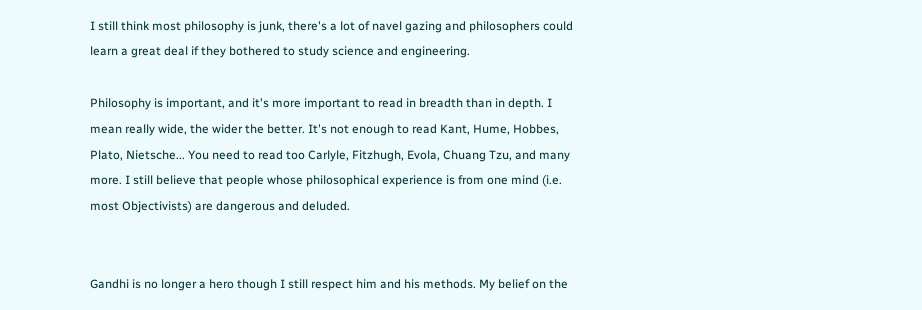I still think most philosophy is junk, there's a lot of navel gazing and philosophers could learn a great deal if they bothered to study science and engineering.

Philosophy is important, and it's more important to read in breadth than in depth. I mean really wide, the wider the better. It's not enough to read Kant, Hume, Hobbes, Plato, Nietsche... You need to read too Carlyle, Fitzhugh, Evola, Chuang Tzu, and many more. I still believe that people whose philosophical experience is from one mind (i.e. most Objectivists) are dangerous and deluded.


Gandhi is no longer a hero though I still respect him and his methods. My belief on the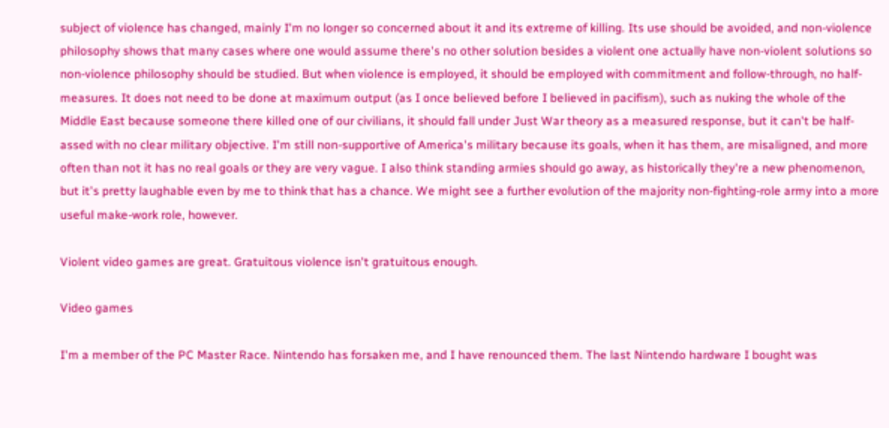subject of violence has changed, mainly I'm no longer so concerned about it and its extreme of killing. Its use should be avoided, and non-violence philosophy shows that many cases where one would assume there's no other solution besides a violent one actually have non-violent solutions so non-violence philosophy should be studied. But when violence is employed, it should be employed with commitment and follow-through, no half-measures. It does not need to be done at maximum output (as I once believed before I believed in pacifism), such as nuking the whole of the Middle East because someone there killed one of our civilians, it should fall under Just War theory as a measured response, but it can't be half-assed with no clear military objective. I'm still non-supportive of America's military because its goals, when it has them, are misaligned, and more often than not it has no real goals or they are very vague. I also think standing armies should go away, as historically they're a new phenomenon, but it's pretty laughable even by me to think that has a chance. We might see a further evolution of the majority non-fighting-role army into a more useful make-work role, however.

Violent video games are great. Gratuitous violence isn't gratuitous enough.

Video games

I'm a member of the PC Master Race. Nintendo has forsaken me, and I have renounced them. The last Nintendo hardware I bought was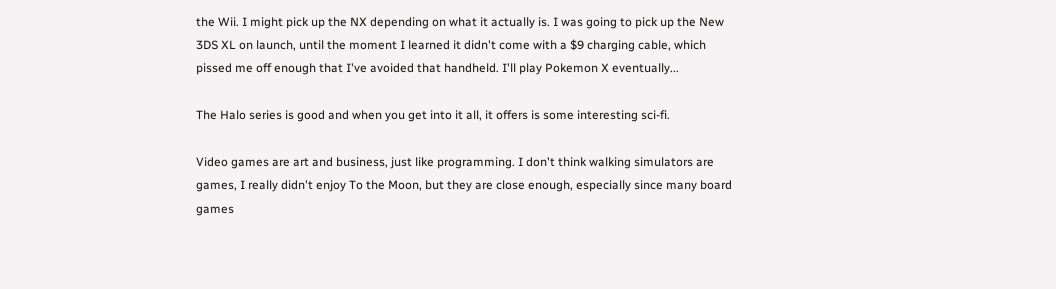the Wii. I might pick up the NX depending on what it actually is. I was going to pick up the New 3DS XL on launch, until the moment I learned it didn't come with a $9 charging cable, which pissed me off enough that I've avoided that handheld. I'll play Pokemon X eventually...

The Halo series is good and when you get into it all, it offers is some interesting sci-fi.

Video games are art and business, just like programming. I don't think walking simulators are games, I really didn't enjoy To the Moon, but they are close enough, especially since many board games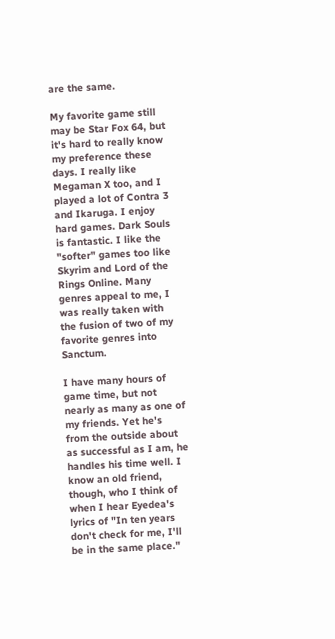are the same.

My favorite game still may be Star Fox 64, but it's hard to really know my preference these days. I really like Megaman X too, and I played a lot of Contra 3 and Ikaruga. I enjoy hard games. Dark Souls is fantastic. I like the "softer" games too like Skyrim and Lord of the Rings Online. Many genres appeal to me, I was really taken with the fusion of two of my favorite genres into Sanctum.

I have many hours of game time, but not nearly as many as one of my friends. Yet he's from the outside about as successful as I am, he handles his time well. I know an old friend, though, who I think of when I hear Eyedea's lyrics of "In ten years don't check for me, I'll be in the same place."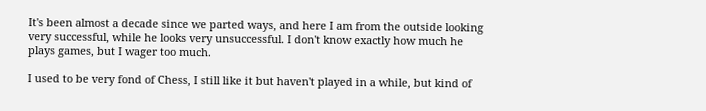It's been almost a decade since we parted ways, and here I am from the outside looking very successful, while he looks very unsuccessful. I don't know exactly how much he plays games, but I wager too much.

I used to be very fond of Chess, I still like it but haven't played in a while, but kind of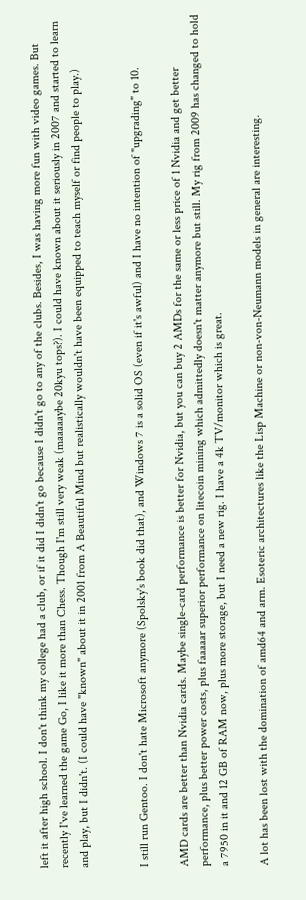left it after high school. I don't think my college had a club, or if it did I didn't go because I didn't go to any of the clubs. Besides, I was having more fun with video games. But recently I've learned the game Go, I like it more than Chess. Though I'm still very weak (maaaaaybe 20kyu tops?). I could have known about it seriously in 2007 and started to learn and play, but I didn't. (I could have "known" about it in 2001 from A Beautiful Mind but realistically wouldn't have been equipped to teach myself or find people to play.)


I still run Gentoo. I don't hate Microsoft anymore (Spolsky's book did that), and Windows 7 is a solid OS (even if it's awful) and I have no intention of "upgrading" to 10.

AMD cards are better than Nvidia cards. Maybe single-card performance is better for Nvidia, but you can buy 2 AMDs for the same or less price of 1 Nvidia and get better performance, plus better power costs, plus faaaaar superior performance on litecoin mining which admittedly doesn't matter anymore but still. My rig from 2009 has changed to hold a 7950 in it and 12 GB of RAM now, plus more storage, but I need a new rig. I have a 4k TV/monitor which is great.

A lot has been lost with the domination of amd64 and arm. Esoteric architectures like the Lisp Machine or non-von-Neumann models in general are interesting.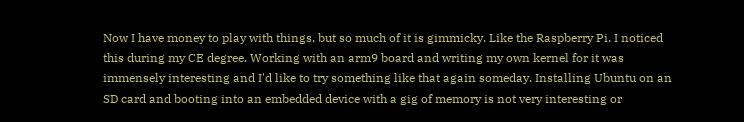Now I have money to play with things, but so much of it is gimmicky. Like the Raspberry Pi. I noticed this during my CE degree. Working with an arm9 board and writing my own kernel for it was immensely interesting and I'd like to try something like that again someday. Installing Ubuntu on an SD card and booting into an embedded device with a gig of memory is not very interesting or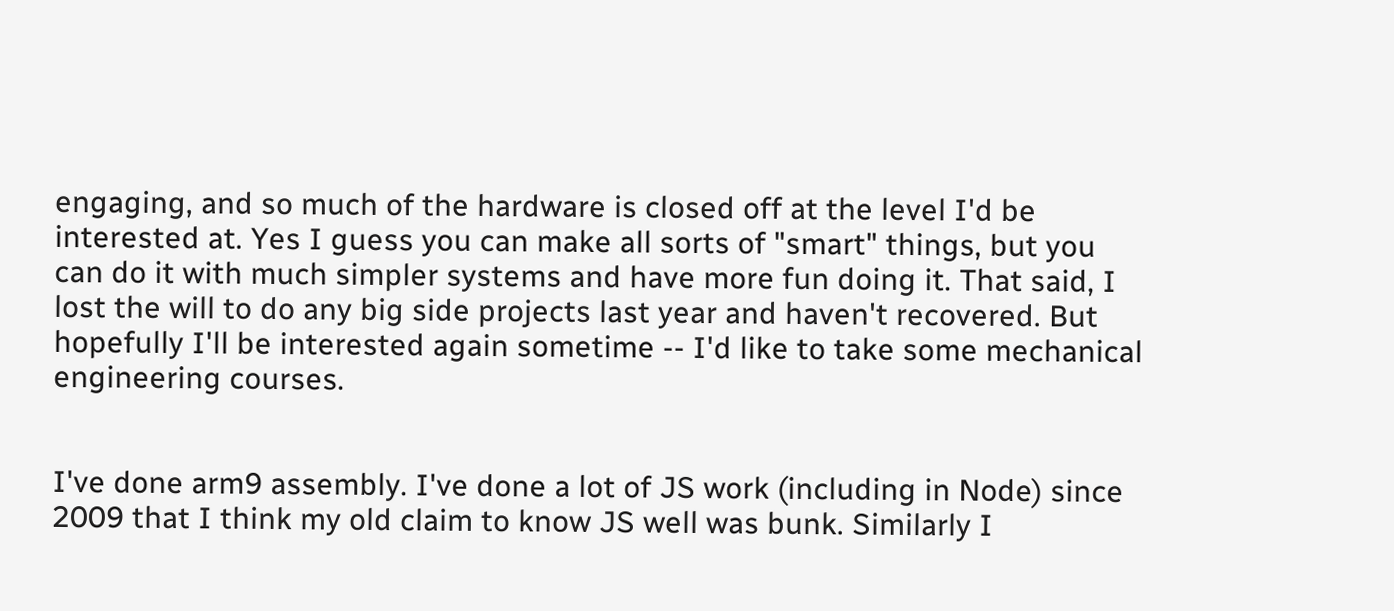engaging, and so much of the hardware is closed off at the level I'd be interested at. Yes I guess you can make all sorts of "smart" things, but you can do it with much simpler systems and have more fun doing it. That said, I lost the will to do any big side projects last year and haven't recovered. But hopefully I'll be interested again sometime -- I'd like to take some mechanical engineering courses.


I've done arm9 assembly. I've done a lot of JS work (including in Node) since 2009 that I think my old claim to know JS well was bunk. Similarly I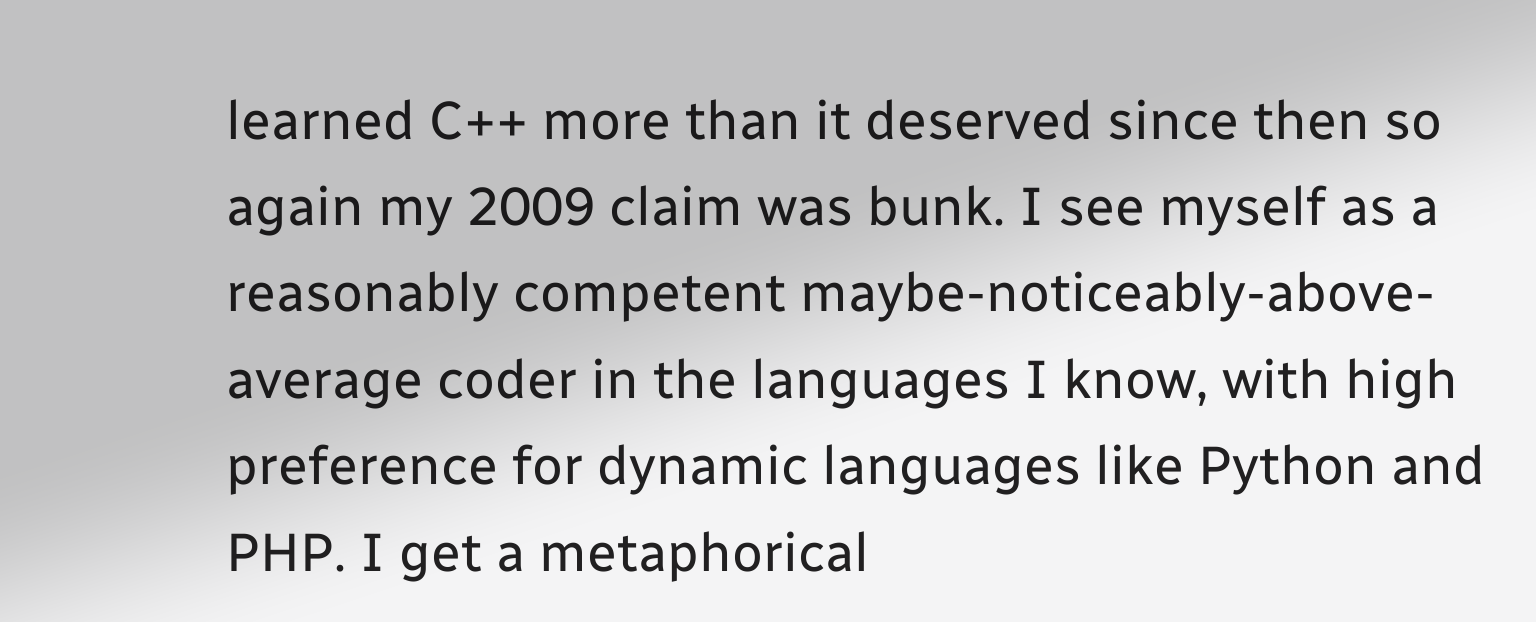learned C++ more than it deserved since then so again my 2009 claim was bunk. I see myself as a reasonably competent maybe-noticeably-above-average coder in the languages I know, with high preference for dynamic languages like Python and PHP. I get a metaphorical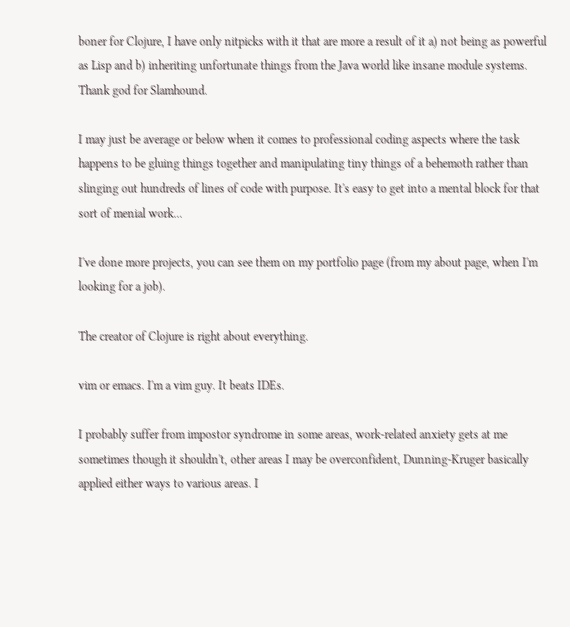boner for Clojure, I have only nitpicks with it that are more a result of it a) not being as powerful as Lisp and b) inheriting unfortunate things from the Java world like insane module systems. Thank god for Slamhound.

I may just be average or below when it comes to professional coding aspects where the task happens to be gluing things together and manipulating tiny things of a behemoth rather than slinging out hundreds of lines of code with purpose. It's easy to get into a mental block for that sort of menial work...

I've done more projects, you can see them on my portfolio page (from my about page, when I'm looking for a job).

The creator of Clojure is right about everything.

vim or emacs. I'm a vim guy. It beats IDEs.

I probably suffer from impostor syndrome in some areas, work-related anxiety gets at me sometimes though it shouldn't, other areas I may be overconfident, Dunning-Kruger basically applied either ways to various areas. I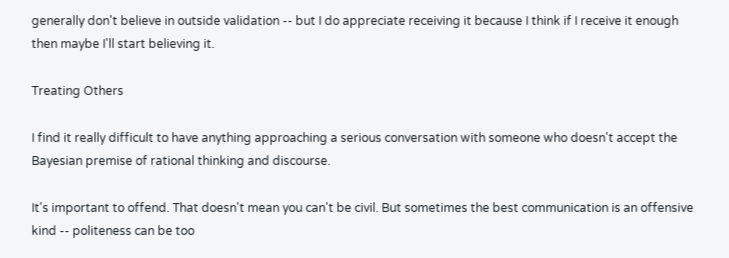generally don't believe in outside validation -- but I do appreciate receiving it because I think if I receive it enough then maybe I'll start believing it.

Treating Others

I find it really difficult to have anything approaching a serious conversation with someone who doesn't accept the Bayesian premise of rational thinking and discourse.

It's important to offend. That doesn't mean you can't be civil. But sometimes the best communication is an offensive kind -- politeness can be too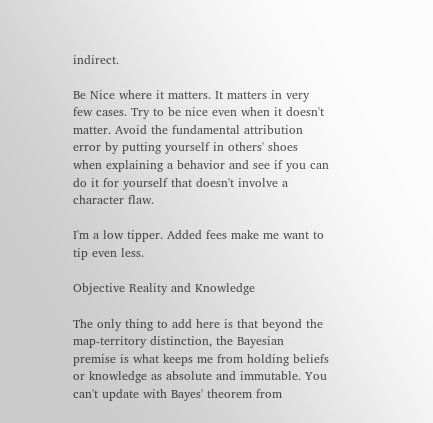indirect.

Be Nice where it matters. It matters in very few cases. Try to be nice even when it doesn't matter. Avoid the fundamental attribution error by putting yourself in others' shoes when explaining a behavior and see if you can do it for yourself that doesn't involve a character flaw.

I'm a low tipper. Added fees make me want to tip even less.

Objective Reality and Knowledge

The only thing to add here is that beyond the map-territory distinction, the Bayesian premise is what keeps me from holding beliefs or knowledge as absolute and immutable. You can't update with Bayes' theorem from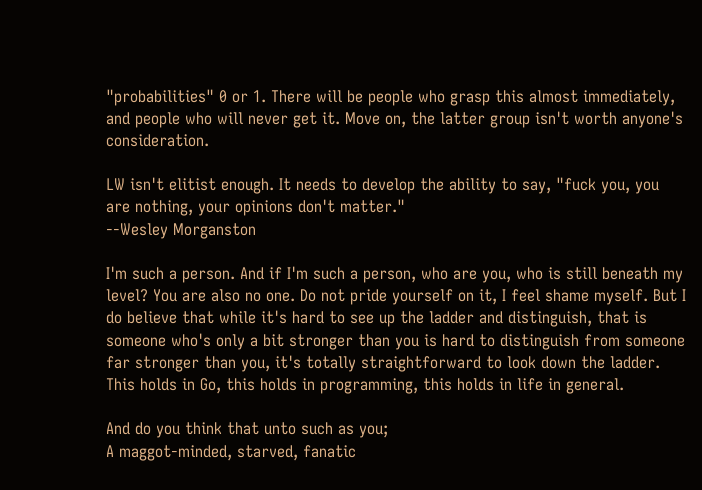"probabilities" 0 or 1. There will be people who grasp this almost immediately, and people who will never get it. Move on, the latter group isn't worth anyone's consideration.

LW isn't elitist enough. It needs to develop the ability to say, "fuck you, you are nothing, your opinions don't matter."
--Wesley Morganston

I'm such a person. And if I'm such a person, who are you, who is still beneath my level? You are also no one. Do not pride yourself on it, I feel shame myself. But I do believe that while it's hard to see up the ladder and distinguish, that is someone who's only a bit stronger than you is hard to distinguish from someone far stronger than you, it's totally straightforward to look down the ladder. This holds in Go, this holds in programming, this holds in life in general.

And do you think that unto such as you;
A maggot-minded, starved, fanatic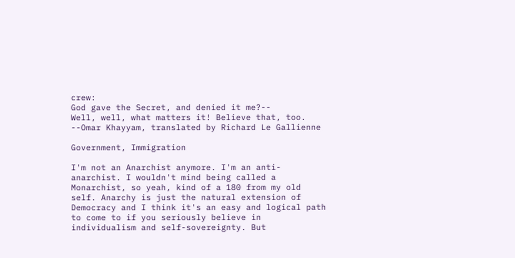crew:
God gave the Secret, and denied it me?--
Well, well, what matters it! Believe that, too.
--Omar Khayyam, translated by Richard Le Gallienne

Government, Immigration

I'm not an Anarchist anymore. I'm an anti-anarchist. I wouldn't mind being called a Monarchist, so yeah, kind of a 180 from my old self. Anarchy is just the natural extension of Democracy and I think it's an easy and logical path to come to if you seriously believe in individualism and self-sovereignty. But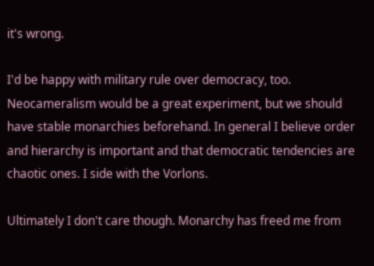it's wrong.

I'd be happy with military rule over democracy, too. Neocameralism would be a great experiment, but we should have stable monarchies beforehand. In general I believe order and hierarchy is important and that democratic tendencies are chaotic ones. I side with the Vorlons.

Ultimately I don't care though. Monarchy has freed me from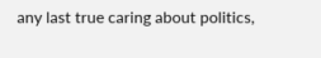any last true caring about politics,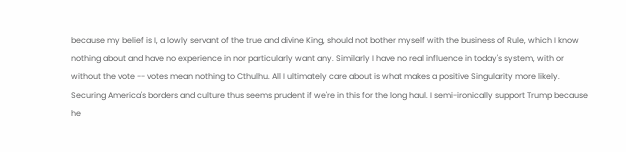because my belief is I, a lowly servant of the true and divine King, should not bother myself with the business of Rule, which I know nothing about and have no experience in nor particularly want any. Similarly I have no real influence in today's system, with or without the vote -- votes mean nothing to Cthulhu. All I ultimately care about is what makes a positive Singularity more likely. Securing America's borders and culture thus seems prudent if we're in this for the long haul. I semi-ironically support Trump because he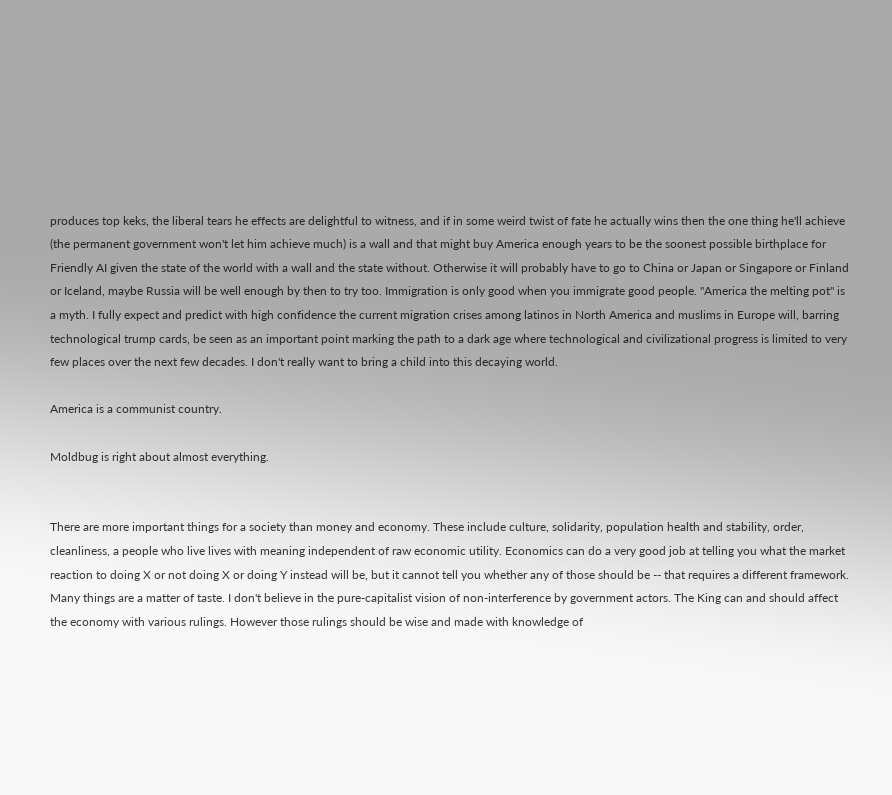produces top keks, the liberal tears he effects are delightful to witness, and if in some weird twist of fate he actually wins then the one thing he'll achieve (the permanent government won't let him achieve much) is a wall and that might buy America enough years to be the soonest possible birthplace for Friendly AI given the state of the world with a wall and the state without. Otherwise it will probably have to go to China or Japan or Singapore or Finland or Iceland, maybe Russia will be well enough by then to try too. Immigration is only good when you immigrate good people. "America the melting pot" is a myth. I fully expect and predict with high confidence the current migration crises among latinos in North America and muslims in Europe will, barring technological trump cards, be seen as an important point marking the path to a dark age where technological and civilizational progress is limited to very few places over the next few decades. I don't really want to bring a child into this decaying world.

America is a communist country.

Moldbug is right about almost everything.


There are more important things for a society than money and economy. These include culture, solidarity, population health and stability, order, cleanliness, a people who live lives with meaning independent of raw economic utility. Economics can do a very good job at telling you what the market reaction to doing X or not doing X or doing Y instead will be, but it cannot tell you whether any of those should be -- that requires a different framework. Many things are a matter of taste. I don't believe in the pure-capitalist vision of non-interference by government actors. The King can and should affect the economy with various rulings. However those rulings should be wise and made with knowledge of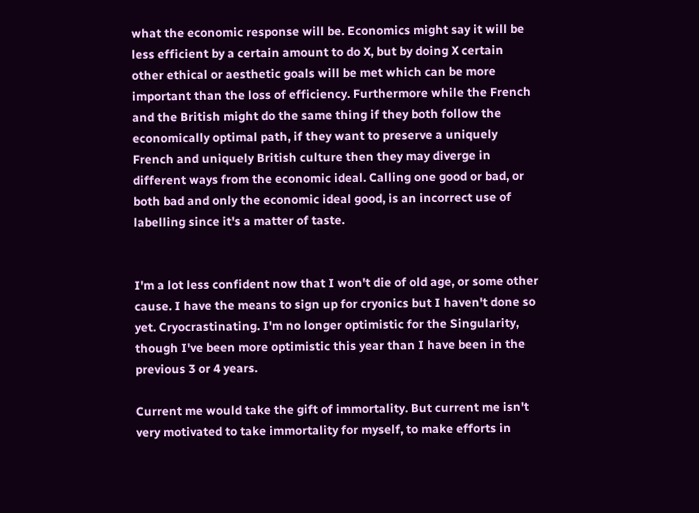what the economic response will be. Economics might say it will be less efficient by a certain amount to do X, but by doing X certain other ethical or aesthetic goals will be met which can be more important than the loss of efficiency. Furthermore while the French and the British might do the same thing if they both follow the economically optimal path, if they want to preserve a uniquely French and uniquely British culture then they may diverge in different ways from the economic ideal. Calling one good or bad, or both bad and only the economic ideal good, is an incorrect use of labelling since it's a matter of taste.


I'm a lot less confident now that I won't die of old age, or some other cause. I have the means to sign up for cryonics but I haven't done so yet. Cryocrastinating. I'm no longer optimistic for the Singularity, though I've been more optimistic this year than I have been in the previous 3 or 4 years.

Current me would take the gift of immortality. But current me isn't very motivated to take immortality for myself, to make efforts in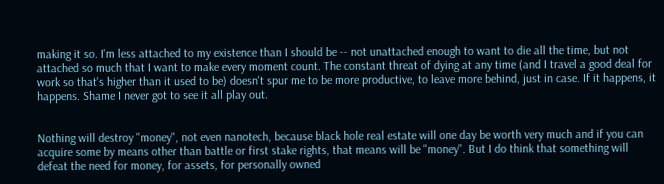making it so. I'm less attached to my existence than I should be -- not unattached enough to want to die all the time, but not attached so much that I want to make every moment count. The constant threat of dying at any time (and I travel a good deal for work so that's higher than it used to be) doesn't spur me to be more productive, to leave more behind, just in case. If it happens, it happens. Shame I never got to see it all play out.


Nothing will destroy "money", not even nanotech, because black hole real estate will one day be worth very much and if you can acquire some by means other than battle or first stake rights, that means will be "money". But I do think that something will defeat the need for money, for assets, for personally owned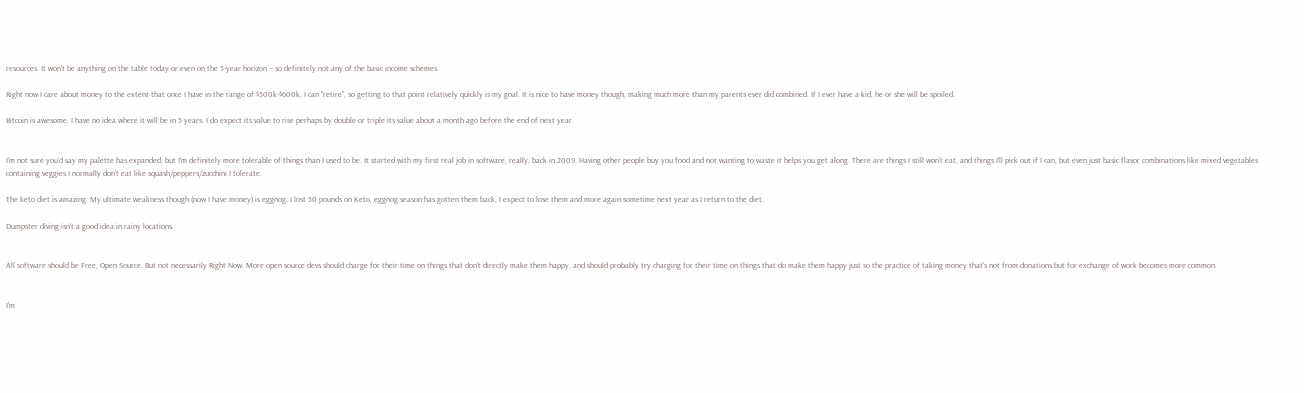resources. It won't be anything on the table today or even on the 5-year horizon -- so definitely not any of the basic income schemes.

Right now I care about money to the extent that once I have in the range of $500k-$600k, I can "retire", so getting to that point relatively quickly is my goal. It is nice to have money though, making much more than my parents ever did combined. If I ever have a kid, he or she will be spoiled.

Bitcoin is awesome. I have no idea where it will be in 5 years. I do expect its value to rise perhaps by double or triple its value about a month ago before the end of next year.


I'm not sure you'd say my palette has expanded, but I'm definitely more tolerable of things than I used to be. It started with my first real job in software, really, back in 2009. Having other people buy you food and not wanting to waste it helps you get along. There are things I still won't eat, and things I'll pick out if I can, but even just basic flavor combinations like mixed vegetables containing veggies I normally don't eat like squash/peppers/zucchini I tolerate.

The keto diet is amazing. My ultimate weakness though (now I have money) is eggnog. I lost 50 pounds on Keto, eggnog season has gotten them back, I expect to lose them and more again sometime next year as I return to the diet.

Dumpster diving isn't a good idea in rainy locations.


All software should be Free, Open Source. But not necessarily Right Now. More open source devs should charge for their time on things that don't directly make them happy, and should probably try charging for their time on things that do make them happy just so the practice of taking money that's not from donations but for exchange of work becomes more common.


I'm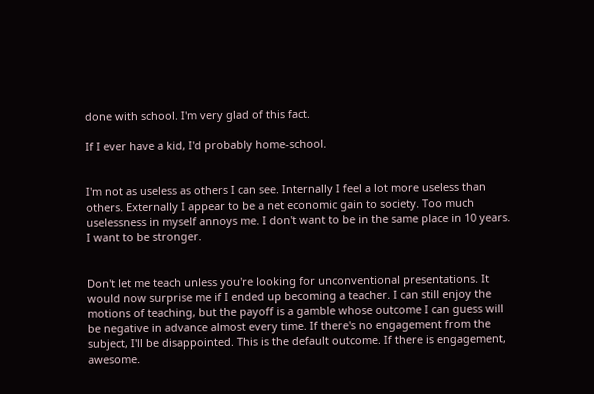done with school. I'm very glad of this fact.

If I ever have a kid, I'd probably home-school.


I'm not as useless as others I can see. Internally I feel a lot more useless than others. Externally I appear to be a net economic gain to society. Too much uselessness in myself annoys me. I don't want to be in the same place in 10 years. I want to be stronger.


Don't let me teach unless you're looking for unconventional presentations. It would now surprise me if I ended up becoming a teacher. I can still enjoy the motions of teaching, but the payoff is a gamble whose outcome I can guess will be negative in advance almost every time. If there's no engagement from the subject, I'll be disappointed. This is the default outcome. If there is engagement, awesome.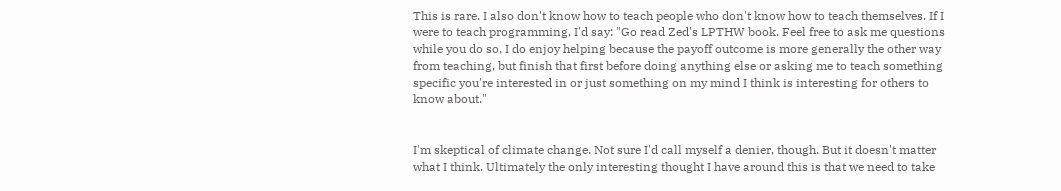This is rare. I also don't know how to teach people who don't know how to teach themselves. If I were to teach programming, I'd say: "Go read Zed's LPTHW book. Feel free to ask me questions while you do so, I do enjoy helping because the payoff outcome is more generally the other way from teaching, but finish that first before doing anything else or asking me to teach something specific you're interested in or just something on my mind I think is interesting for others to know about."


I'm skeptical of climate change. Not sure I'd call myself a denier, though. But it doesn't matter what I think. Ultimately the only interesting thought I have around this is that we need to take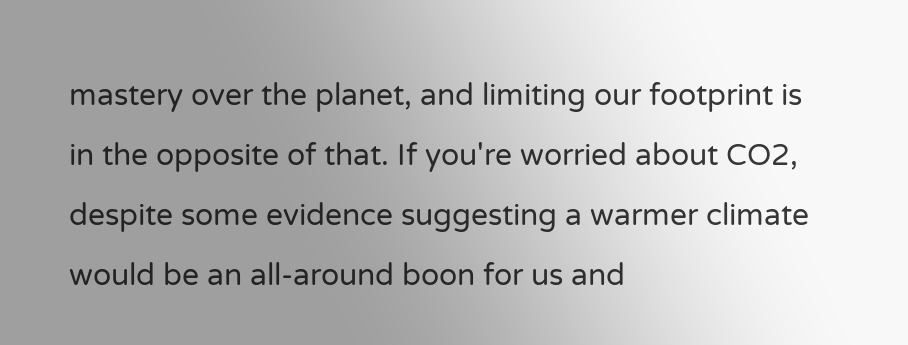mastery over the planet, and limiting our footprint is in the opposite of that. If you're worried about CO2, despite some evidence suggesting a warmer climate would be an all-around boon for us and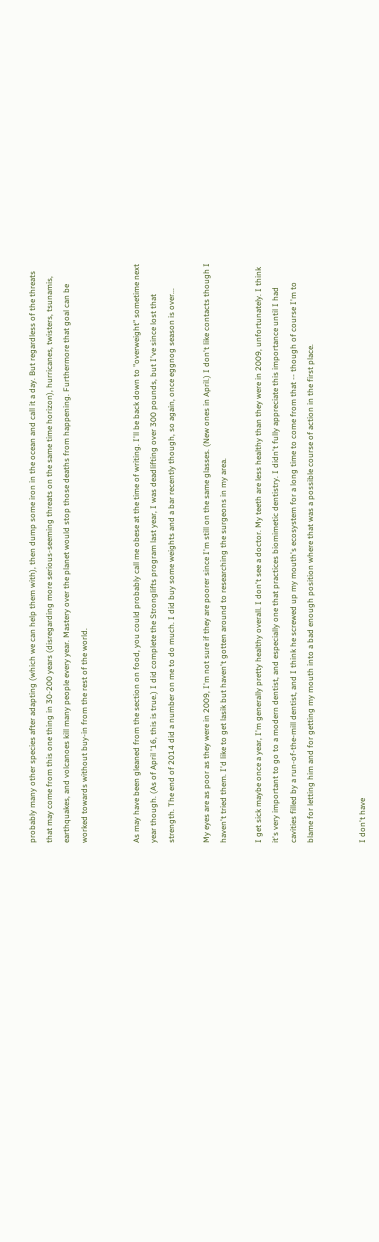probably many other species after adapting (which we can help them with), then dump some iron in the ocean and call it a day. But regardless of the threats that may come from this one thing in 30-200 years (disregarding more serious-seeming threats on the same time horizon), hurricanes, twisters, tsunamis, earthquakes, and volcanoes kill many people every year. Mastery over the planet would stop those deaths from happening. Furthermore that goal can be worked towards without buy-in from the rest of the world.


As may have been gleaned from the section on food, you could probably call me obese at the time of writing. I'll be back down to "overweight" sometime next year though. (As of April '16, this is true.) I did complete the Stronglifts program last year, I was deadlifting over 300 pounds, but I've since lost that strength. The end of 2014 did a number on me to do much. I did buy some weights and a bar recently though, so again, once eggnog season is over...

My eyes are as poor as they were in 2009, I'm not sure if they are poorer since I'm still on the same glasses. (New ones in April.) I don't like contacts though I haven't tried them. I'd like to get lasik but haven't gotten around to researching the surgeons in my area.

I get sick maybe once a year, I'm generally pretty healthy overall. I don't see a doctor. My teeth are less healthy than they were in 2009, unfortunately. I think it's very important to go to a modern dentist, and especially one that practices biomimetic dentistry. I didn't fully appreciate this importance until I had cavities filled by a run-of-the-mill dentist, and I think he screwed up my mouth's ecosystem for a long time to come from that -- though of course I'm to blame for letting him and for getting my mouth into a bad enough position where that was a possible course of action in the first place.


I don't have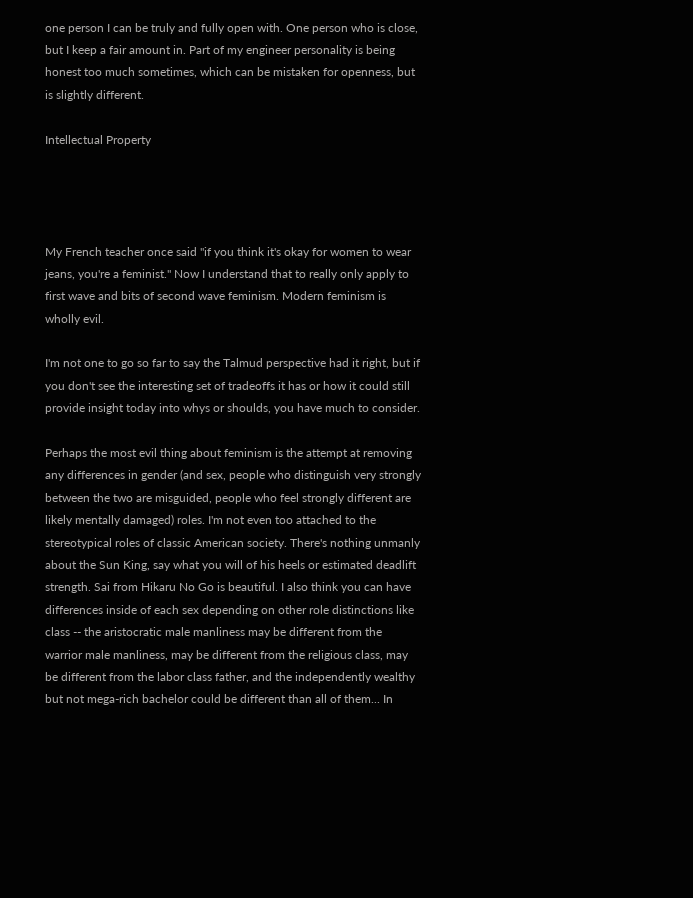one person I can be truly and fully open with. One person who is close, but I keep a fair amount in. Part of my engineer personality is being honest too much sometimes, which can be mistaken for openness, but is slightly different.

Intellectual Property




My French teacher once said "if you think it's okay for women to wear jeans, you're a feminist." Now I understand that to really only apply to first wave and bits of second wave feminism. Modern feminism is wholly evil.

I'm not one to go so far to say the Talmud perspective had it right, but if you don't see the interesting set of tradeoffs it has or how it could still provide insight today into whys or shoulds, you have much to consider.

Perhaps the most evil thing about feminism is the attempt at removing any differences in gender (and sex, people who distinguish very strongly between the two are misguided, people who feel strongly different are likely mentally damaged) roles. I'm not even too attached to the stereotypical roles of classic American society. There's nothing unmanly about the Sun King, say what you will of his heels or estimated deadlift strength. Sai from Hikaru No Go is beautiful. I also think you can have differences inside of each sex depending on other role distinctions like class -- the aristocratic male manliness may be different from the warrior male manliness, may be different from the religious class, may be different from the labor class father, and the independently wealthy but not mega-rich bachelor could be different than all of them... In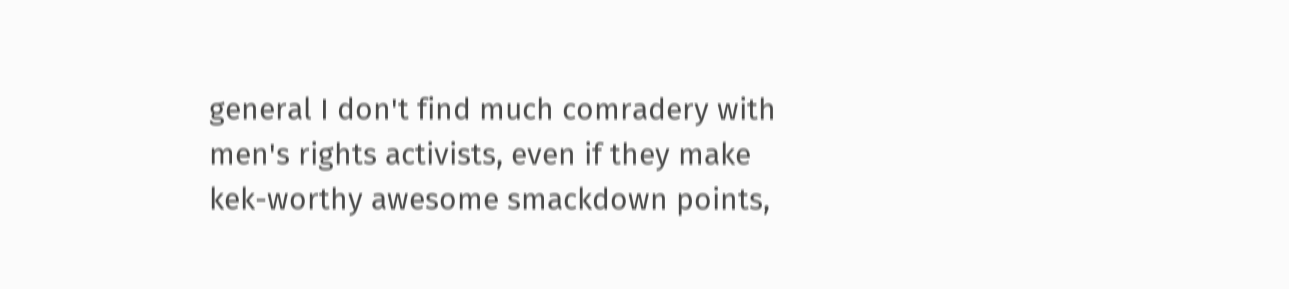general I don't find much comradery with men's rights activists, even if they make kek-worthy awesome smackdown points,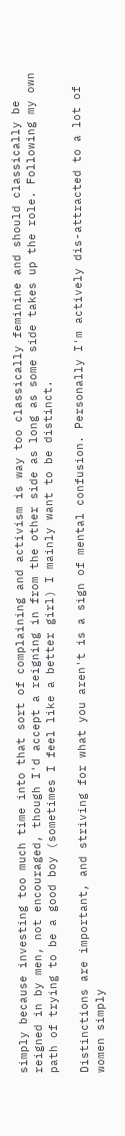simply because investing too much time into that sort of complaining and activism is way too classically feminine and should classically be reigned in by men, not encouraged, though I'd accept a reigning in from the other side as long as some side takes up the role. Following my own path of trying to be a good boy (sometimes I feel like a better girl) I mainly want to be distinct.

Distinctions are important, and striving for what you aren't is a sign of mental confusion. Personally I'm actively dis-attracted to a lot of women simply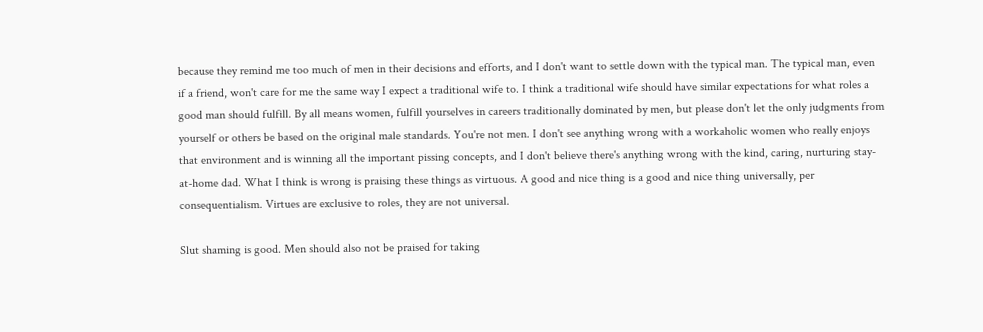because they remind me too much of men in their decisions and efforts, and I don't want to settle down with the typical man. The typical man, even if a friend, won't care for me the same way I expect a traditional wife to. I think a traditional wife should have similar expectations for what roles a good man should fulfill. By all means women, fulfill yourselves in careers traditionally dominated by men, but please don't let the only judgments from yourself or others be based on the original male standards. You're not men. I don't see anything wrong with a workaholic women who really enjoys that environment and is winning all the important pissing concepts, and I don't believe there's anything wrong with the kind, caring, nurturing stay-at-home dad. What I think is wrong is praising these things as virtuous. A good and nice thing is a good and nice thing universally, per consequentialism. Virtues are exclusive to roles, they are not universal.

Slut shaming is good. Men should also not be praised for taking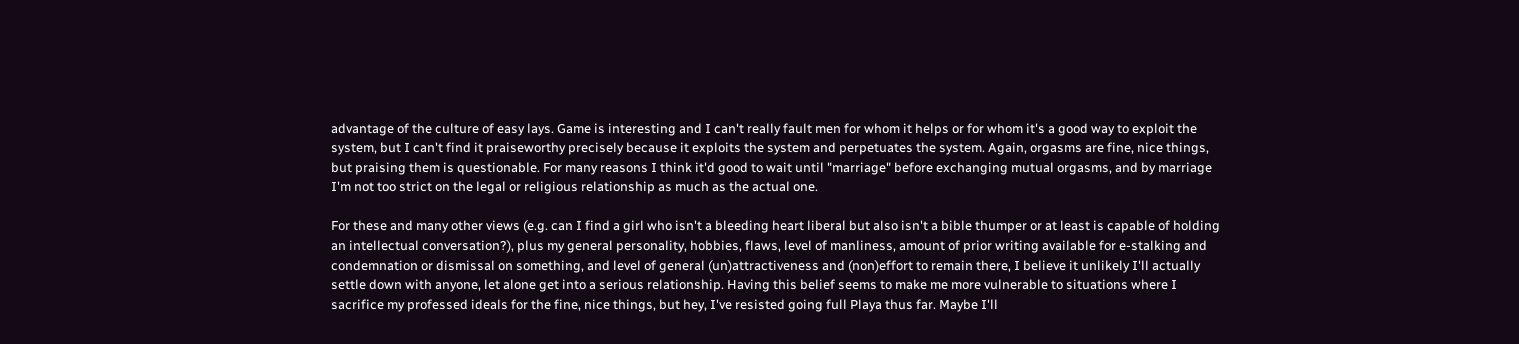advantage of the culture of easy lays. Game is interesting and I can't really fault men for whom it helps or for whom it's a good way to exploit the system, but I can't find it praiseworthy precisely because it exploits the system and perpetuates the system. Again, orgasms are fine, nice things, but praising them is questionable. For many reasons I think it'd good to wait until "marriage" before exchanging mutual orgasms, and by marriage I'm not too strict on the legal or religious relationship as much as the actual one.

For these and many other views (e.g. can I find a girl who isn't a bleeding heart liberal but also isn't a bible thumper or at least is capable of holding an intellectual conversation?), plus my general personality, hobbies, flaws, level of manliness, amount of prior writing available for e-stalking and condemnation or dismissal on something, and level of general (un)attractiveness and (non)effort to remain there, I believe it unlikely I'll actually settle down with anyone, let alone get into a serious relationship. Having this belief seems to make me more vulnerable to situations where I sacrifice my professed ideals for the fine, nice things, but hey, I've resisted going full Playa thus far. Maybe I'll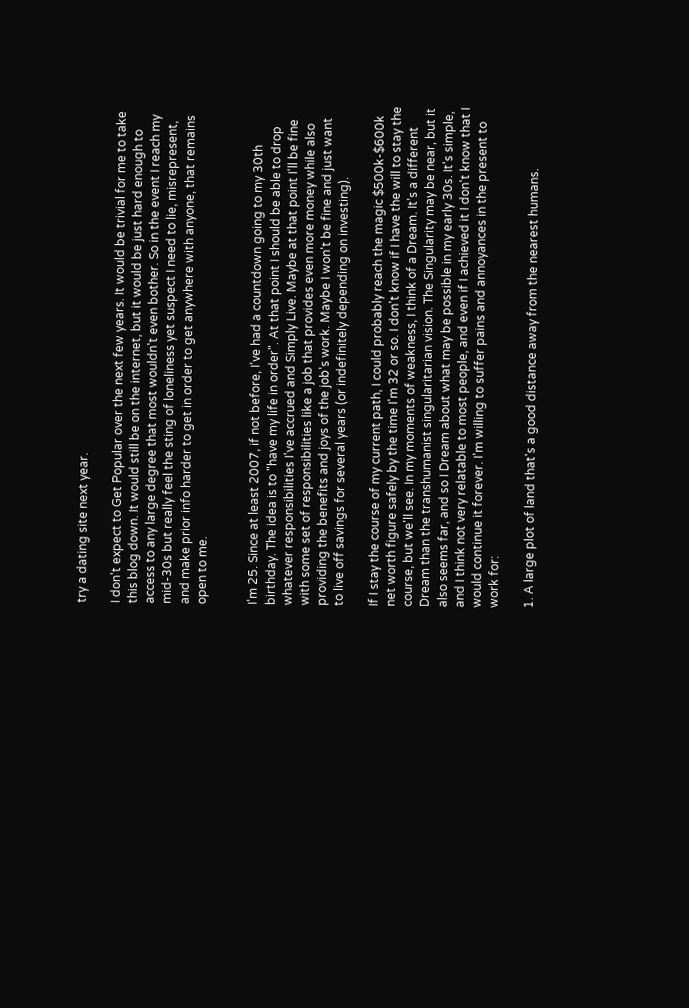try a dating site next year.

I don't expect to Get Popular over the next few years. It would be trivial for me to take this blog down. It would still be on the internet, but it would be just hard enough to access to any large degree that most wouldn't even bother. So in the event I reach my mid-30s but really feel the sting of loneliness yet suspect I need to lie, misrepresent, and make prior info harder to get in order to get anywhere with anyone, that remains open to me.


I'm 25. Since at least 2007, if not before, I've had a countdown going to my 30th birthday. The idea is to "have my life in order". At that point I should be able to drop whatever responsibilities I've accrued and Simply Live. Maybe at that point I'll be fine with some set of responsibilities like a job that provides even more money while also providing the benefits and joys of the job's work. Maybe I won't be fine and just want to live off savings for several years (or indefinitely depending on investing).

If I stay the course of my current path, I could probably reach the magic $500k-$600k net worth figure safely by the time I'm 32 or so. I don't know if I have the will to stay the course, but we'll see. In my moments of weakness, I think of a Dream. It's a different Dream than the transhumanist singularitarian vision. The Singularity may be near, but it also seems far, and so I Dream about what may be possible in my early 30s. It's simple, and I think not very relatable to most people, and even if I achieved it I don't know that I would continue it forever. I'm willing to suffer pains and annoyances in the present to work for:

1. A large plot of land that's a good distance away from the nearest humans.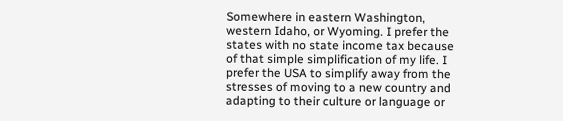Somewhere in eastern Washington, western Idaho, or Wyoming. I prefer the states with no state income tax because of that simple simplification of my life. I prefer the USA to simplify away from the stresses of moving to a new country and adapting to their culture or language or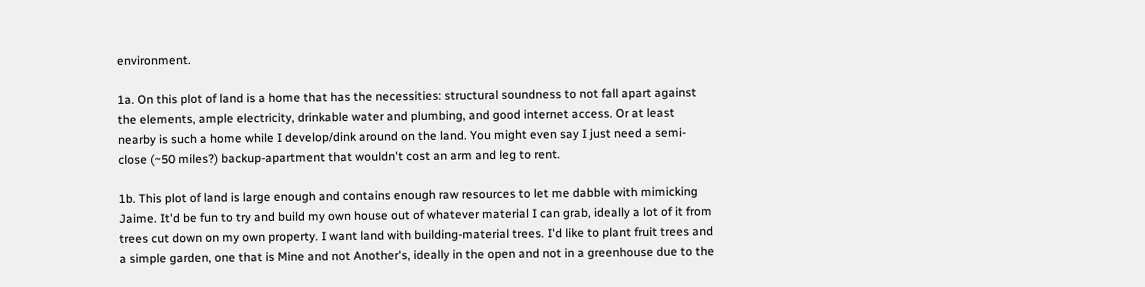environment.

1a. On this plot of land is a home that has the necessities: structural soundness to not fall apart against the elements, ample electricity, drinkable water and plumbing, and good internet access. Or at least nearby is such a home while I develop/dink around on the land. You might even say I just need a semi-close (~50 miles?) backup-apartment that wouldn't cost an arm and leg to rent.

1b. This plot of land is large enough and contains enough raw resources to let me dabble with mimicking Jaime. It'd be fun to try and build my own house out of whatever material I can grab, ideally a lot of it from trees cut down on my own property. I want land with building-material trees. I'd like to plant fruit trees and a simple garden, one that is Mine and not Another's, ideally in the open and not in a greenhouse due to the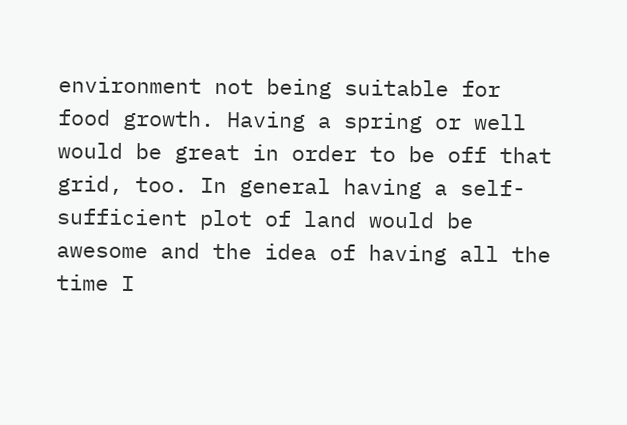environment not being suitable for food growth. Having a spring or well would be great in order to be off that grid, too. In general having a self-sufficient plot of land would be awesome and the idea of having all the time I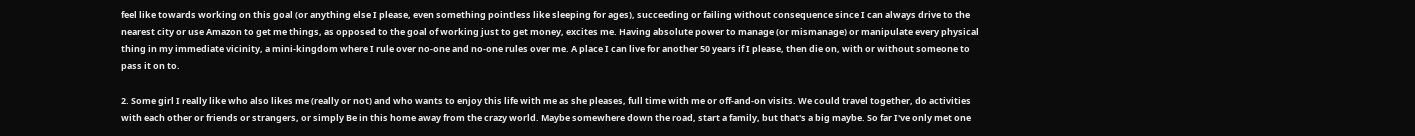feel like towards working on this goal (or anything else I please, even something pointless like sleeping for ages), succeeding or failing without consequence since I can always drive to the nearest city or use Amazon to get me things, as opposed to the goal of working just to get money, excites me. Having absolute power to manage (or mismanage) or manipulate every physical thing in my immediate vicinity, a mini-kingdom where I rule over no-one and no-one rules over me. A place I can live for another 50 years if I please, then die on, with or without someone to pass it on to.

2. Some girl I really like who also likes me (really or not) and who wants to enjoy this life with me as she pleases, full time with me or off-and-on visits. We could travel together, do activities with each other or friends or strangers, or simply Be in this home away from the crazy world. Maybe somewhere down the road, start a family, but that's a big maybe. So far I've only met one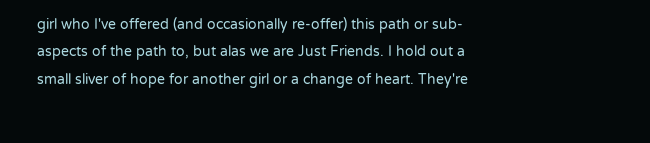girl who I've offered (and occasionally re-offer) this path or sub-aspects of the path to, but alas we are Just Friends. I hold out a small sliver of hope for another girl or a change of heart. They're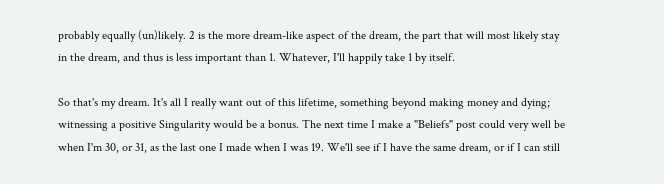probably equally (un)likely. 2 is the more dream-like aspect of the dream, the part that will most likely stay in the dream, and thus is less important than 1. Whatever, I'll happily take 1 by itself.

So that's my dream. It's all I really want out of this lifetime, something beyond making money and dying; witnessing a positive Singularity would be a bonus. The next time I make a "Beliefs" post could very well be when I'm 30, or 31, as the last one I made when I was 19. We'll see if I have the same dream, or if I can still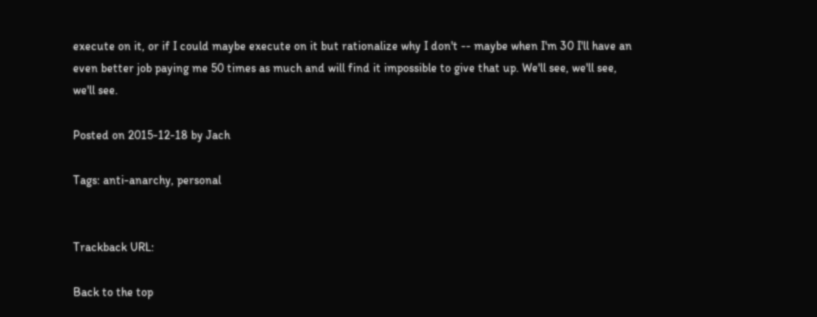execute on it, or if I could maybe execute on it but rationalize why I don't -- maybe when I'm 30 I'll have an even better job paying me 50 times as much and will find it impossible to give that up. We'll see, we'll see, we'll see.

Posted on 2015-12-18 by Jach

Tags: anti-anarchy, personal


Trackback URL:

Back to the top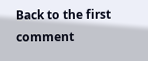Back to the first comment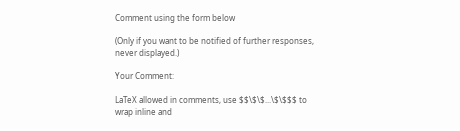Comment using the form below

(Only if you want to be notified of further responses, never displayed.)

Your Comment:

LaTeX allowed in comments, use $$\$\$...\$\$$$ to wrap inline and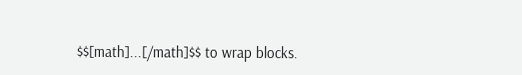$$[math]...[/math]$$ to wrap blocks.